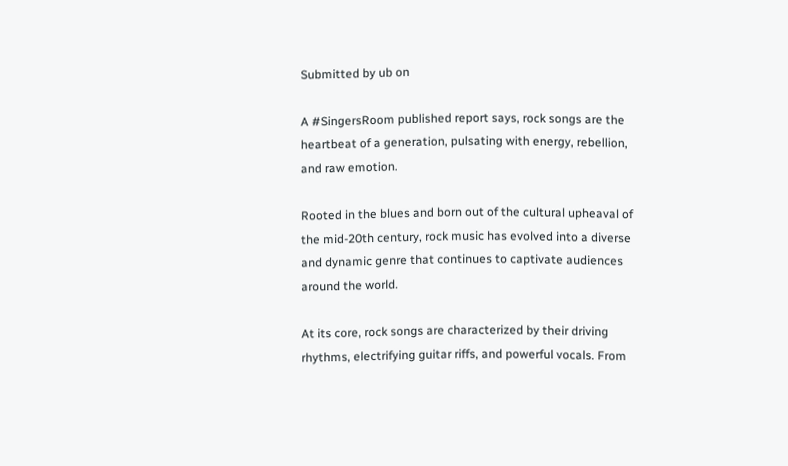Submitted by ub on

A #SingersRoom published report says, rock songs are the heartbeat of a generation, pulsating with energy, rebellion, and raw emotion.

Rooted in the blues and born out of the cultural upheaval of the mid-20th century, rock music has evolved into a diverse and dynamic genre that continues to captivate audiences around the world.

At its core, rock songs are characterized by their driving rhythms, electrifying guitar riffs, and powerful vocals. From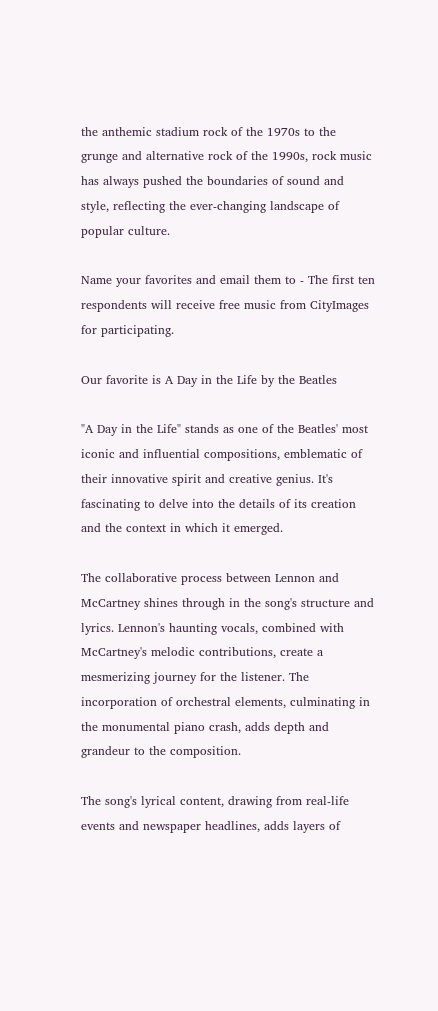the anthemic stadium rock of the 1970s to the grunge and alternative rock of the 1990s, rock music has always pushed the boundaries of sound and style, reflecting the ever-changing landscape of popular culture.

Name your favorites and email them to - The first ten respondents will receive free music from CityImages for participating.

Our favorite is A Day in the Life by the Beatles

"A Day in the Life" stands as one of the Beatles' most iconic and influential compositions, emblematic of their innovative spirit and creative genius. It's fascinating to delve into the details of its creation and the context in which it emerged.

The collaborative process between Lennon and McCartney shines through in the song's structure and lyrics. Lennon's haunting vocals, combined with McCartney's melodic contributions, create a mesmerizing journey for the listener. The incorporation of orchestral elements, culminating in the monumental piano crash, adds depth and grandeur to the composition.

The song's lyrical content, drawing from real-life events and newspaper headlines, adds layers of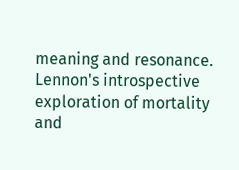meaning and resonance. Lennon's introspective exploration of mortality and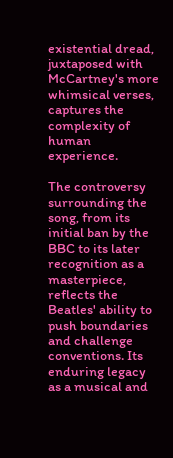existential dread, juxtaposed with McCartney's more whimsical verses, captures the complexity of human experience.

The controversy surrounding the song, from its initial ban by the BBC to its later recognition as a masterpiece, reflects the Beatles' ability to push boundaries and challenge conventions. Its enduring legacy as a musical and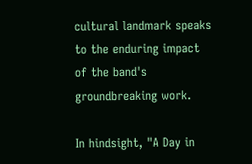cultural landmark speaks to the enduring impact of the band's groundbreaking work.

In hindsight, "A Day in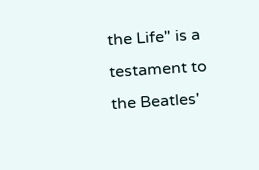the Life" is a testament to the Beatles'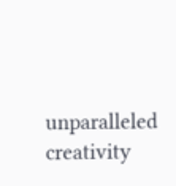unparalleled creativity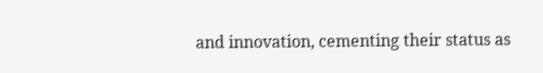and innovation, cementing their status as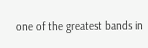one of the greatest bands in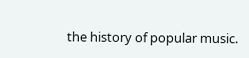the history of popular music.